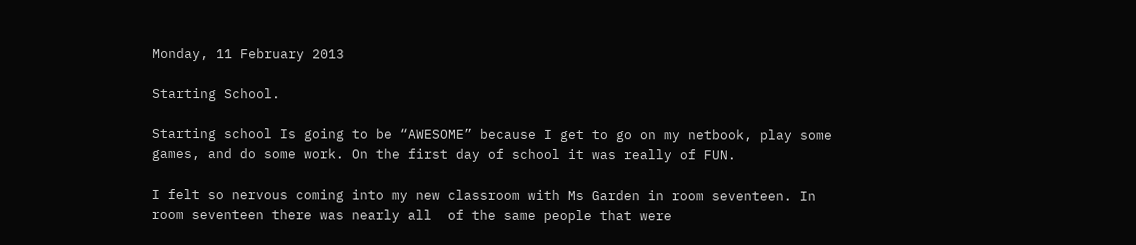Monday, 11 February 2013

Starting School.

Starting school Is going to be “AWESOME” because I get to go on my netbook, play some games, and do some work. On the first day of school it was really of FUN.

I felt so nervous coming into my new classroom with Ms Garden in room seventeen. In room seventeen there was nearly all  of the same people that were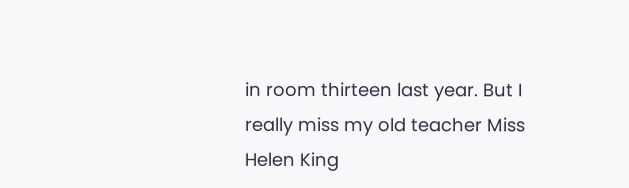in room thirteen last year. But I really miss my old teacher Miss Helen King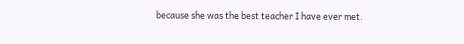because she was the best teacher I have ever met.